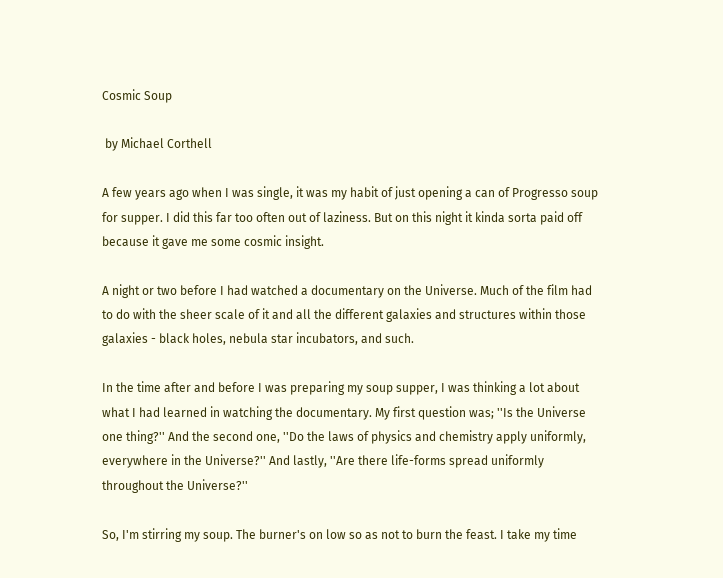Cosmic Soup

 by Michael Corthell

A few years ago when I was single, it was my habit of just opening a can of Progresso soup for supper. I did this far too often out of laziness. But on this night it kinda sorta paid off because it gave me some cosmic insight.

A night or two before I had watched a documentary on the Universe. Much of the film had to do with the sheer scale of it and all the different galaxies and structures within those galaxies - black holes, nebula star incubators, and such.

In the time after and before I was preparing my soup supper, I was thinking a lot about what I had learned in watching the documentary. My first question was; ''Is the Universe one thing?'' And the second one, ''Do the laws of physics and chemistry apply uniformly, everywhere in the Universe?'' And lastly, ''Are there life-forms spread uniformly throughout the Universe?''

So, I'm stirring my soup. The burner's on low so as not to burn the feast. I take my time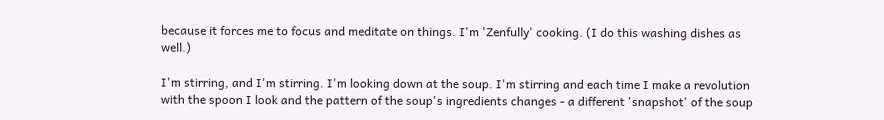because it forces me to focus and meditate on things. I'm 'Zenfully' cooking. (I do this washing dishes as well.)

I'm stirring, and I'm stirring. I'm looking down at the soup. I'm stirring and each time I make a revolution with the spoon I look and the pattern of the soup's ingredients changes - a different 'snapshot' of the soup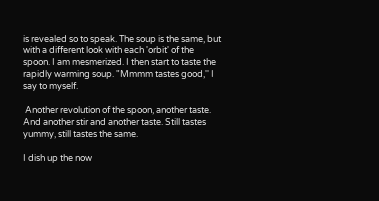is revealed so to speak. The soup is the same, but with a different look with each 'orbit' of the spoon. I am mesmerized. I then start to taste the rapidly warming soup. "Mmmm tastes good,'' I say to myself.

 Another revolution of the spoon, another taste. And another stir and another taste. Still tastes yummy, still tastes the same.

I dish up the now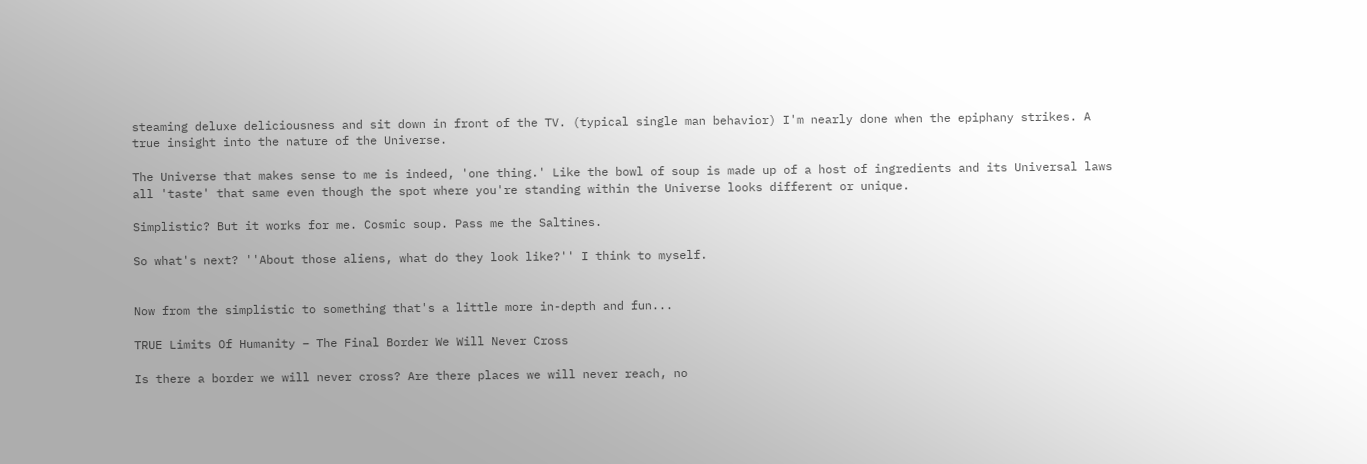steaming deluxe deliciousness and sit down in front of the TV. (typical single man behavior) I'm nearly done when the epiphany strikes. A true insight into the nature of the Universe.

The Universe that makes sense to me is indeed, 'one thing.' Like the bowl of soup is made up of a host of ingredients and its Universal laws all 'taste' that same even though the spot where you're standing within the Universe looks different or unique.

Simplistic? But it works for me. Cosmic soup. Pass me the Saltines.

So what's next? ''About those aliens, what do they look like?'' I think to myself.


Now from the simplistic to something that's a little more in-depth and fun...

TRUE Limits Of Humanity – The Final Border We Will Never Cross

Is there a border we will never cross? Are there places we will never reach, no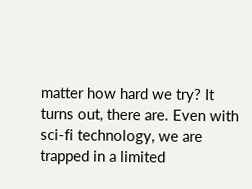matter how hard we try? It turns out, there are. Even with sci-fi technology, we are trapped in a limited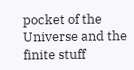pocket of the Universe and the finite stuff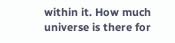within it. How much universe is there for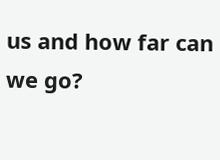us and how far can we go?